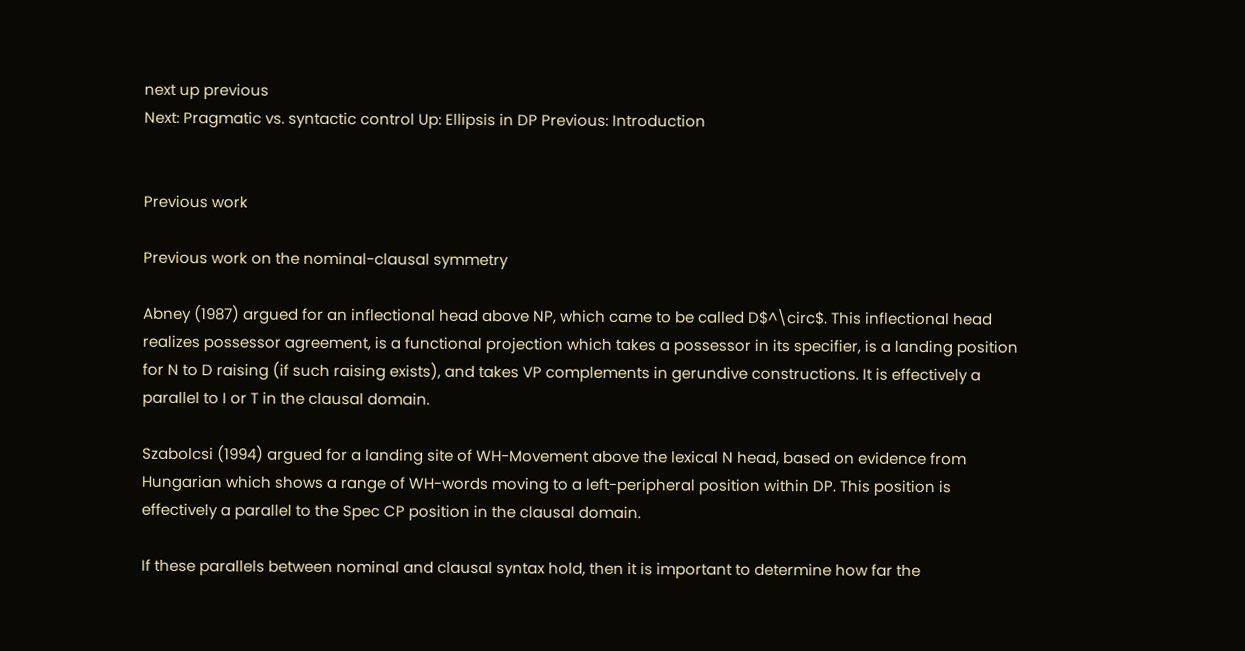next up previous
Next: Pragmatic vs. syntactic control Up: Ellipsis in DP Previous: Introduction


Previous work

Previous work on the nominal-clausal symmetry

Abney (1987) argued for an inflectional head above NP, which came to be called D$^\circ$. This inflectional head realizes possessor agreement, is a functional projection which takes a possessor in its specifier, is a landing position for N to D raising (if such raising exists), and takes VP complements in gerundive constructions. It is effectively a parallel to I or T in the clausal domain.

Szabolcsi (1994) argued for a landing site of WH-Movement above the lexical N head, based on evidence from Hungarian which shows a range of WH-words moving to a left-peripheral position within DP. This position is effectively a parallel to the Spec CP position in the clausal domain.

If these parallels between nominal and clausal syntax hold, then it is important to determine how far the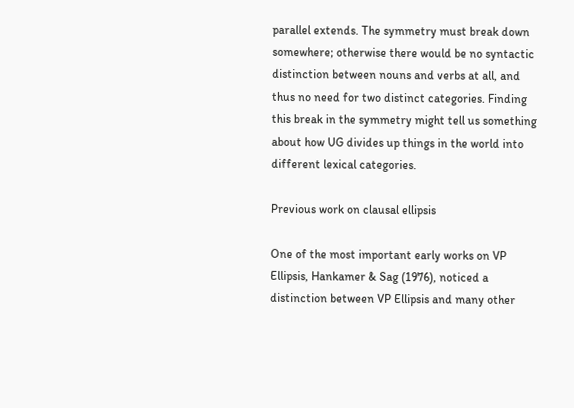parallel extends. The symmetry must break down somewhere; otherwise there would be no syntactic distinction between nouns and verbs at all, and thus no need for two distinct categories. Finding this break in the symmetry might tell us something about how UG divides up things in the world into different lexical categories.

Previous work on clausal ellipsis

One of the most important early works on VP Ellipsis, Hankamer & Sag (1976), noticed a distinction between VP Ellipsis and many other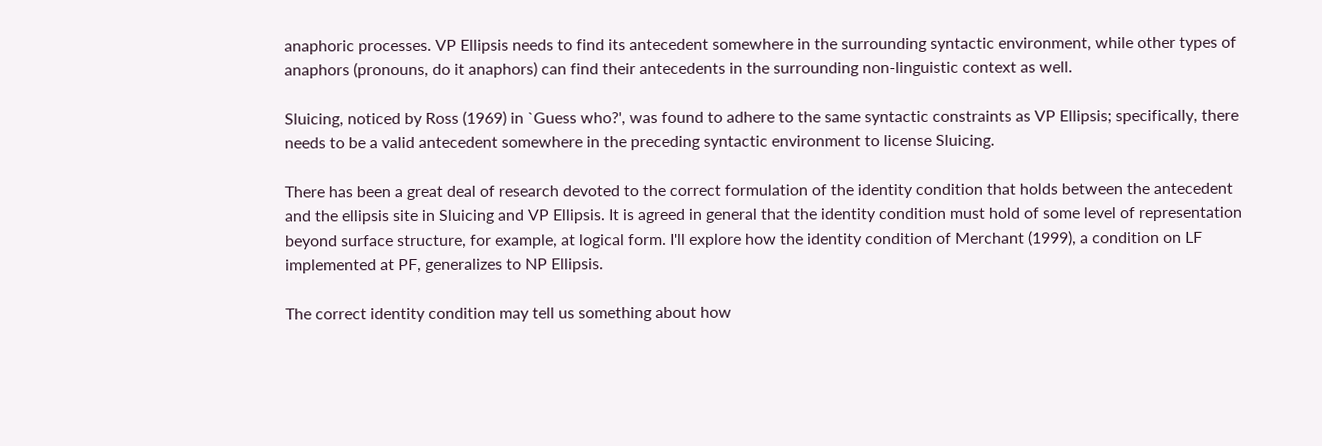anaphoric processes. VP Ellipsis needs to find its antecedent somewhere in the surrounding syntactic environment, while other types of anaphors (pronouns, do it anaphors) can find their antecedents in the surrounding non-linguistic context as well.

Sluicing, noticed by Ross (1969) in `Guess who?', was found to adhere to the same syntactic constraints as VP Ellipsis; specifically, there needs to be a valid antecedent somewhere in the preceding syntactic environment to license Sluicing.

There has been a great deal of research devoted to the correct formulation of the identity condition that holds between the antecedent and the ellipsis site in Sluicing and VP Ellipsis. It is agreed in general that the identity condition must hold of some level of representation beyond surface structure, for example, at logical form. I'll explore how the identity condition of Merchant (1999), a condition on LF implemented at PF, generalizes to NP Ellipsis.

The correct identity condition may tell us something about how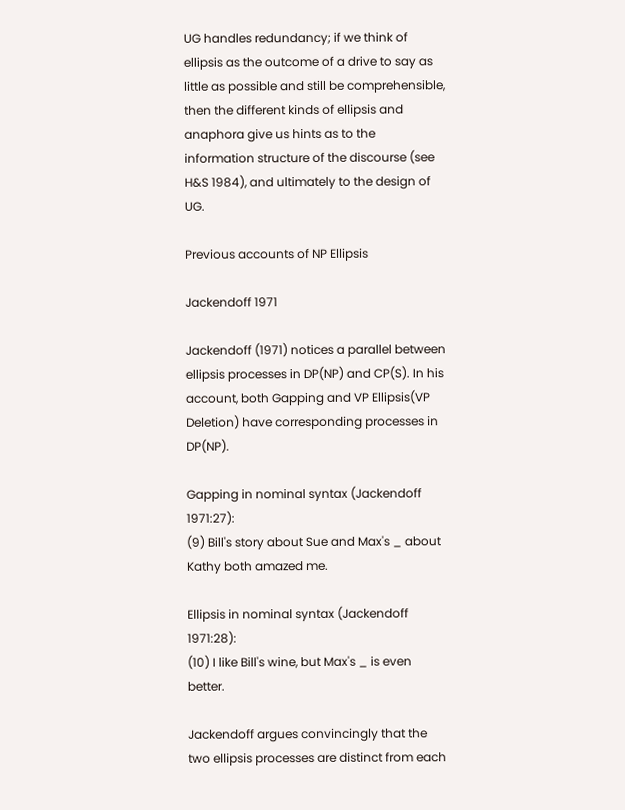UG handles redundancy; if we think of ellipsis as the outcome of a drive to say as little as possible and still be comprehensible, then the different kinds of ellipsis and anaphora give us hints as to the information structure of the discourse (see H&S 1984), and ultimately to the design of UG.

Previous accounts of NP Ellipsis

Jackendoff 1971

Jackendoff (1971) notices a parallel between ellipsis processes in DP(NP) and CP(S). In his account, both Gapping and VP Ellipsis(VP Deletion) have corresponding processes in DP(NP).

Gapping in nominal syntax (Jackendoff 1971:27):
(9) Bill's story about Sue and Max's _ about Kathy both amazed me.

Ellipsis in nominal syntax (Jackendoff 1971:28):
(10) I like Bill's wine, but Max's _ is even better.

Jackendoff argues convincingly that the two ellipsis processes are distinct from each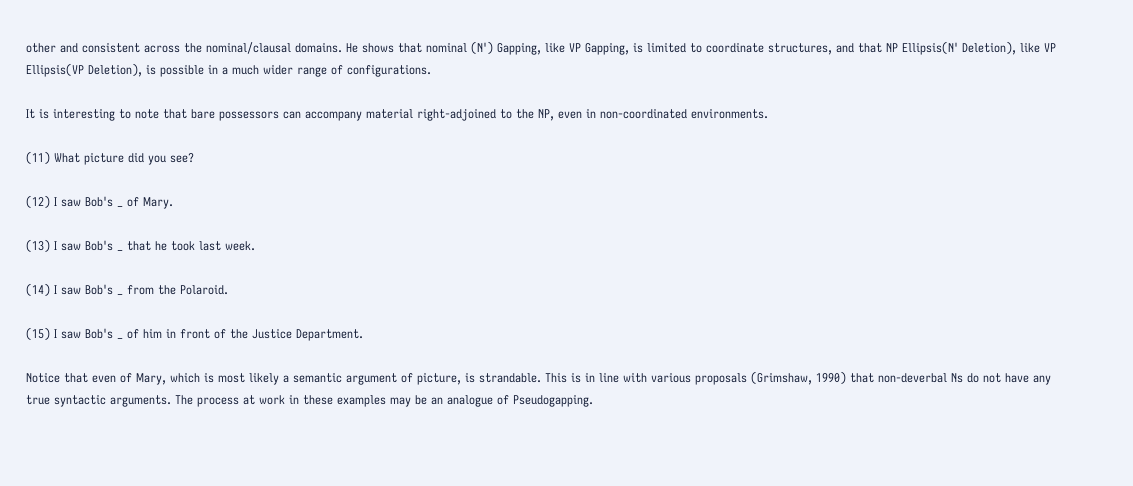other and consistent across the nominal/clausal domains. He shows that nominal (N') Gapping, like VP Gapping, is limited to coordinate structures, and that NP Ellipsis(N' Deletion), like VP Ellipsis(VP Deletion), is possible in a much wider range of configurations.

It is interesting to note that bare possessors can accompany material right-adjoined to the NP, even in non-coordinated environments.

(11) What picture did you see?

(12) I saw Bob's _ of Mary.

(13) I saw Bob's _ that he took last week.

(14) I saw Bob's _ from the Polaroid.

(15) I saw Bob's _ of him in front of the Justice Department.

Notice that even of Mary, which is most likely a semantic argument of picture, is strandable. This is in line with various proposals (Grimshaw, 1990) that non-deverbal Ns do not have any true syntactic arguments. The process at work in these examples may be an analogue of Pseudogapping.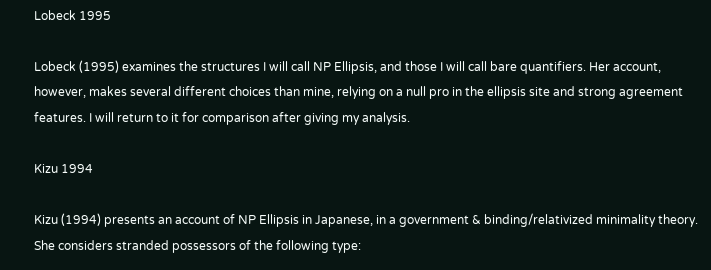Lobeck 1995

Lobeck (1995) examines the structures I will call NP Ellipsis, and those I will call bare quantifiers. Her account, however, makes several different choices than mine, relying on a null pro in the ellipsis site and strong agreement features. I will return to it for comparison after giving my analysis.

Kizu 1994

Kizu (1994) presents an account of NP Ellipsis in Japanese, in a government & binding/relativized minimality theory. She considers stranded possessors of the following type: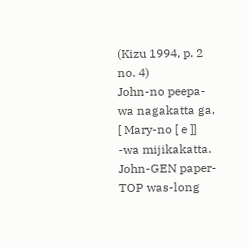(Kizu 1994, p. 2 no. 4)
John-no peepa-wa nagakatta ga, [ Mary-no [ e ]] -wa mijikakatta.
John-GEN paper-TOP was-long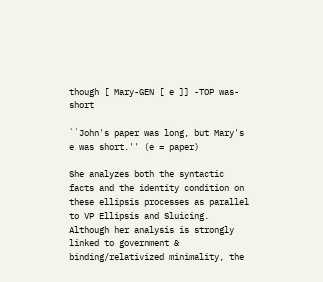though [ Mary-GEN [ e ]] -TOP was-short

``John's paper was long, but Mary's e was short.'' (e = paper)

She analyzes both the syntactic facts and the identity condition on these ellipsis processes as parallel to VP Ellipsis and Sluicing. Although her analysis is strongly linked to government & binding/relativized minimality, the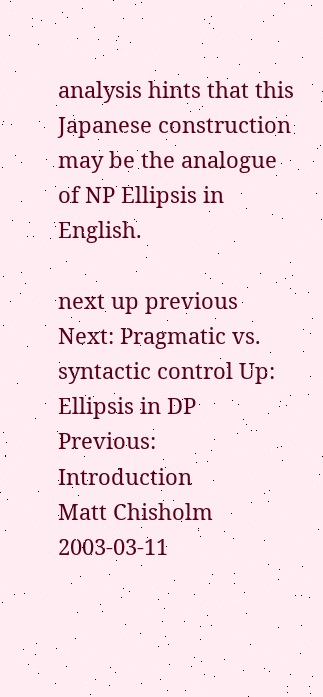analysis hints that this Japanese construction may be the analogue of NP Ellipsis in English.

next up previous
Next: Pragmatic vs. syntactic control Up: Ellipsis in DP Previous: Introduction
Matt Chisholm 2003-03-11